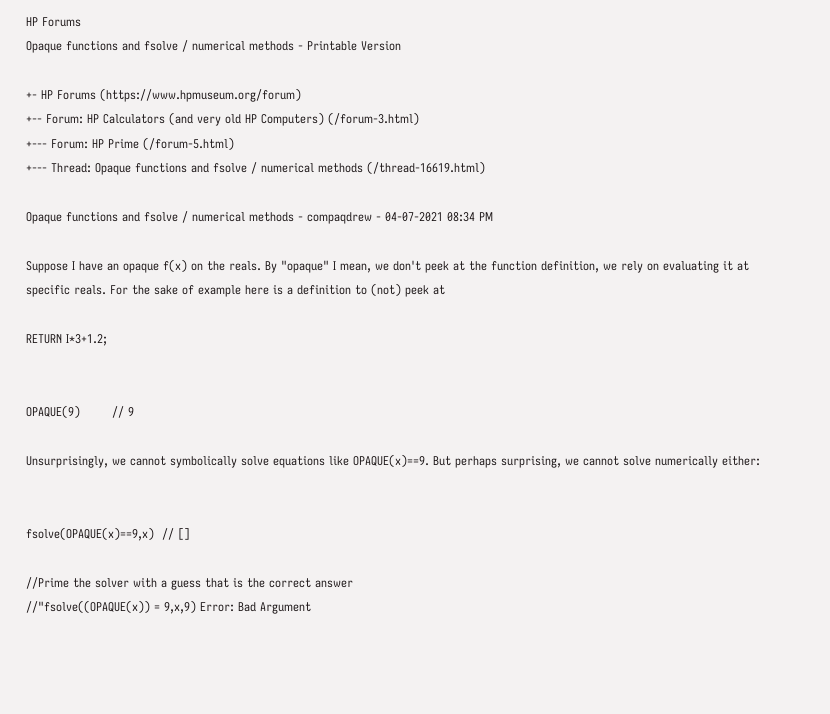HP Forums
Opaque functions and fsolve / numerical methods - Printable Version

+- HP Forums (https://www.hpmuseum.org/forum)
+-- Forum: HP Calculators (and very old HP Computers) (/forum-3.html)
+--- Forum: HP Prime (/forum-5.html)
+--- Thread: Opaque functions and fsolve / numerical methods (/thread-16619.html)

Opaque functions and fsolve / numerical methods - compaqdrew - 04-07-2021 08:34 PM

Suppose I have an opaque f(x) on the reals. By "opaque" I mean, we don't peek at the function definition, we rely on evaluating it at specific reals. For the sake of example here is a definition to (not) peek at

RETURN I*3+1.2;


OPAQUE(9)        // 9

Unsurprisingly, we cannot symbolically solve equations like OPAQUE(x)==9. But perhaps surprising, we cannot solve numerically either:


fsolve(OPAQUE(x)==9,x)  // []

//Prime the solver with a guess that is the correct answer
//"fsolve((OPAQUE(x)) = 9,x,9) Error: Bad Argument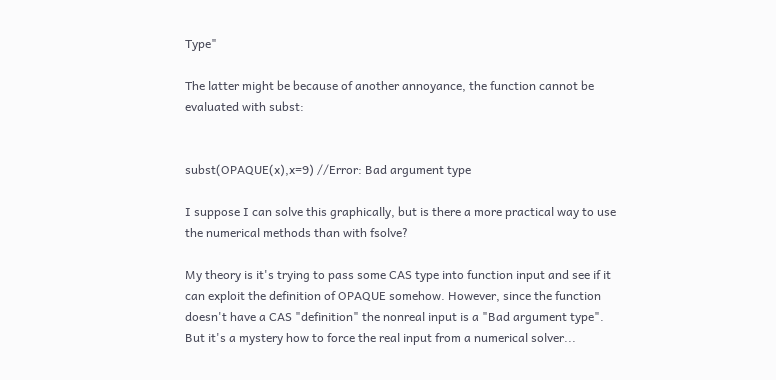Type"

The latter might be because of another annoyance, the function cannot be evaluated with subst:


subst(OPAQUE(x),x=9) //Error: Bad argument type

I suppose I can solve this graphically, but is there a more practical way to use the numerical methods than with fsolve?

My theory is it's trying to pass some CAS type into function input and see if it can exploit the definition of OPAQUE somehow. However, since the function doesn't have a CAS "definition" the nonreal input is a "Bad argument type". But it's a mystery how to force the real input from a numerical solver...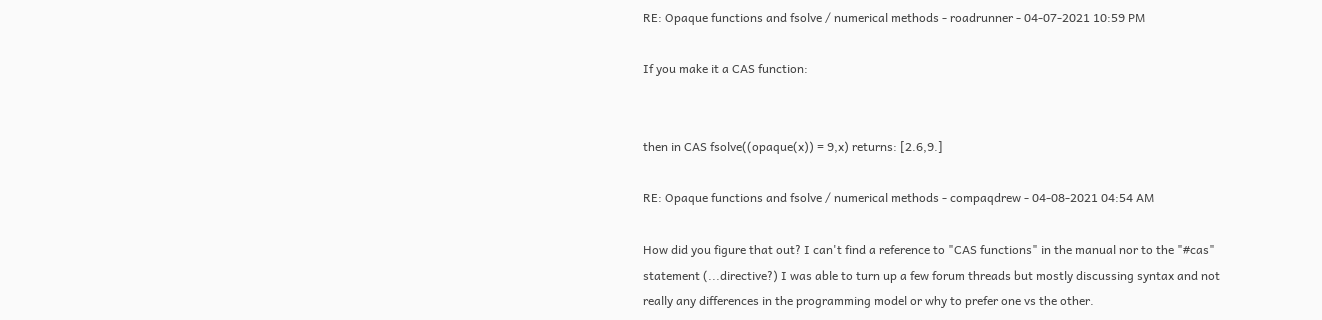RE: Opaque functions and fsolve / numerical methods - roadrunner - 04-07-2021 10:59 PM

If you make it a CAS function:


then in CAS fsolve((opaque(x)) = 9,x) returns: [2.6,9.]

RE: Opaque functions and fsolve / numerical methods - compaqdrew - 04-08-2021 04:54 AM

How did you figure that out? I can't find a reference to "CAS functions" in the manual nor to the "#cas" statement (...directive?) I was able to turn up a few forum threads but mostly discussing syntax and not really any differences in the programming model or why to prefer one vs the other.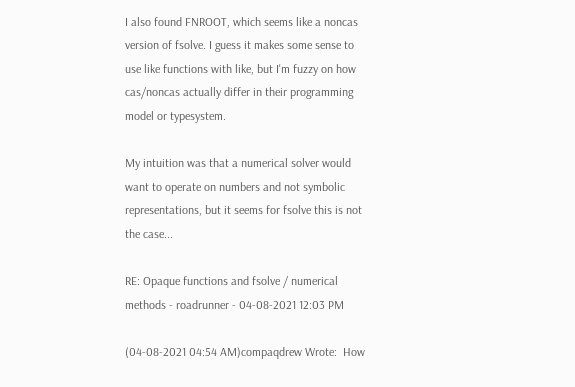I also found FNROOT, which seems like a noncas version of fsolve. I guess it makes some sense to use like functions with like, but I'm fuzzy on how cas/noncas actually differ in their programming model or typesystem.

My intuition was that a numerical solver would want to operate on numbers and not symbolic representations, but it seems for fsolve this is not the case...

RE: Opaque functions and fsolve / numerical methods - roadrunner - 04-08-2021 12:03 PM

(04-08-2021 04:54 AM)compaqdrew Wrote:  How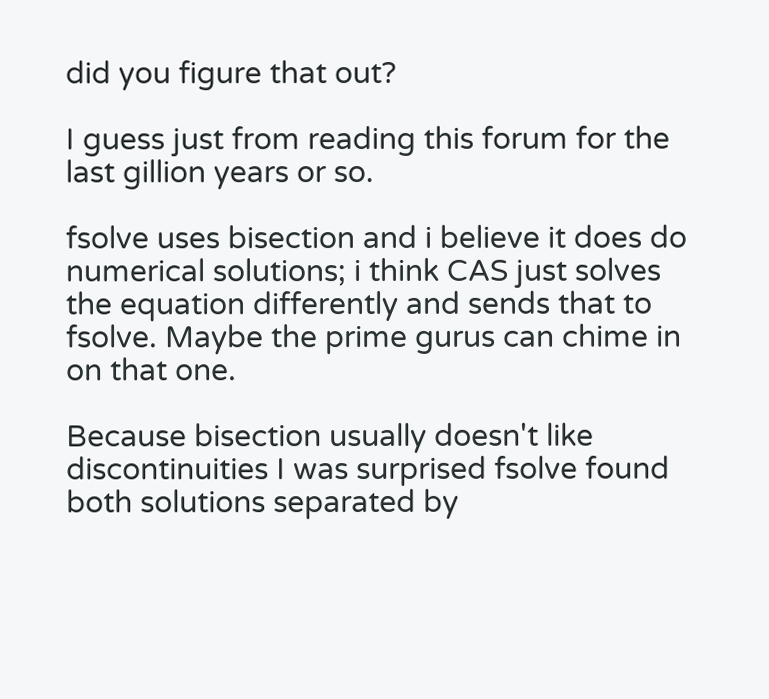did you figure that out?

I guess just from reading this forum for the last gillion years or so.

fsolve uses bisection and i believe it does do numerical solutions; i think CAS just solves the equation differently and sends that to fsolve. Maybe the prime gurus can chime in on that one.

Because bisection usually doesn't like discontinuities I was surprised fsolve found both solutions separated by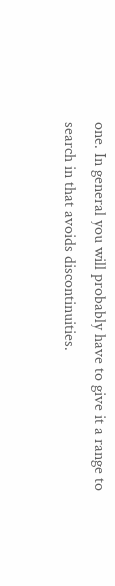one. In general you will probably have to give it a range to search in that avoids discontinuities.